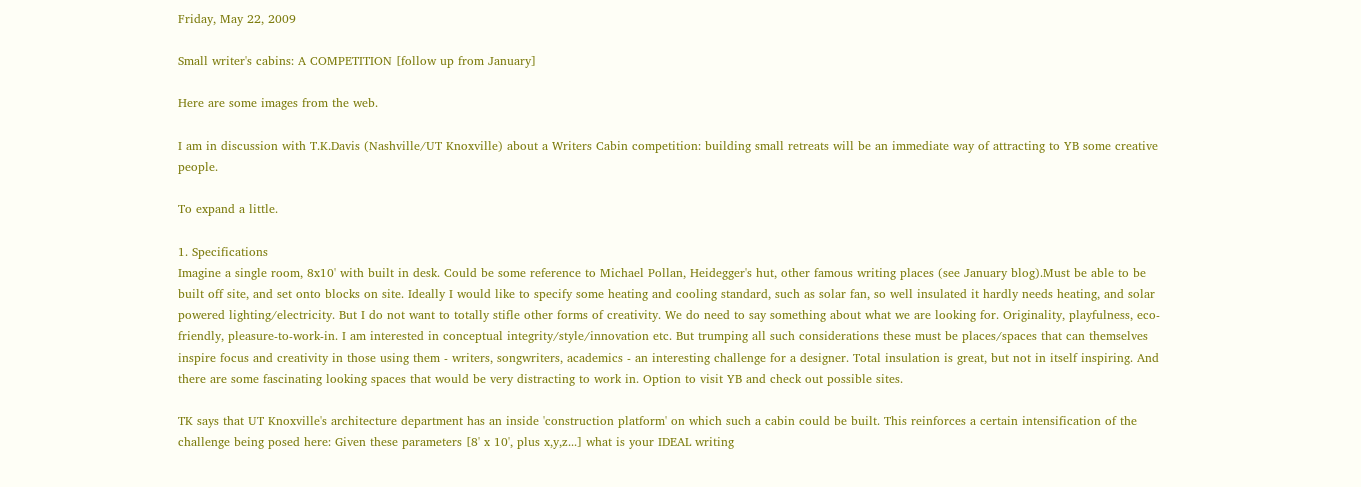Friday, May 22, 2009

Small writer's cabins: A COMPETITION [follow up from January]

Here are some images from the web.

I am in discussion with T.K.Davis (Nashville/UT Knoxville) about a Writers Cabin competition: building small retreats will be an immediate way of attracting to YB some creative people.

To expand a little.

1. Specifications
Imagine a single room, 8x10' with built in desk. Could be some reference to Michael Pollan, Heidegger's hut, other famous writing places (see January blog).Must be able to be built off site, and set onto blocks on site. Ideally I would like to specify some heating and cooling standard, such as solar fan, so well insulated it hardly needs heating, and solar powered lighting/electricity. But I do not want to totally stifle other forms of creativity. We do need to say something about what we are looking for. Originality, playfulness, eco-friendly, pleasure-to-work-in. I am interested in conceptual integrity/style/innovation etc. But trumping all such considerations these must be places/spaces that can themselves inspire focus and creativity in those using them - writers, songwriters, academics - an interesting challenge for a designer. Total insulation is great, but not in itself inspiring. And there are some fascinating looking spaces that would be very distracting to work in. Option to visit YB and check out possible sites.

TK says that UT Knoxville's architecture department has an inside 'construction platform' on which such a cabin could be built. This reinforces a certain intensification of the challenge being posed here: Given these parameters [8' x 10', plus x,y,z...] what is your IDEAL writing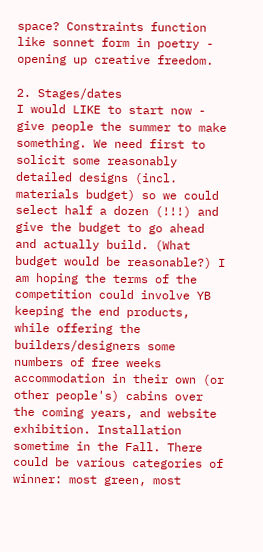space? Constraints function like sonnet form in poetry - opening up creative freedom.

2. Stages/dates
I would LIKE to start now - give people the summer to make something. We need first to solicit some reasonably detailed designs (incl. materials budget) so we could select half a dozen (!!!) and give the budget to go ahead and actually build. (What budget would be reasonable?) I am hoping the terms of the competition could involve YB keeping the end products, while offering the builders/designers some numbers of free weeks accommodation in their own (or other people's) cabins over the coming years, and website exhibition. Installation sometime in the Fall. There could be various categories of winner: most green, most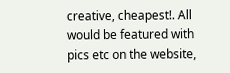creative, cheapest!. All would be featured with pics etc on the website,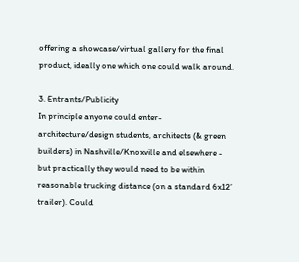offering a showcase/virtual gallery for the final product, ideally one which one could walk around.

3. Entrants/Publicity
In principle anyone could enter- architecture/design students, architects (& green builders) in Nashville/Knoxville and elsewhere - but practically they would need to be within reasonable trucking distance (on a standard 6x12’ trailer). Could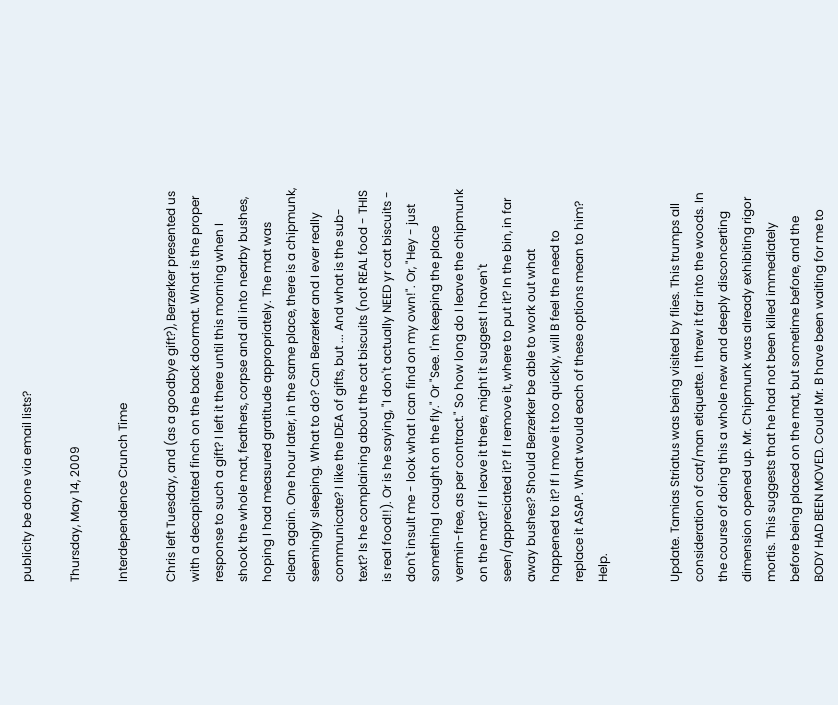publicity be done via email lists?

Thursday, May 14, 2009

Interdependence Crunch Time

Chris left Tuesday, and (as a goodbye gift?), Berzerker presented us with a decapitated finch on the back doormat. What is the proper response to such a gift? I left it there until this morning when I shook the whole mat, feathers, corpse and all into nearby bushes, hoping I had measured gratitude appropriately. The mat was clean again. One hour later, in the same place, there is a chipmunk, seemingly sleeping. What to do? Can Berzerker and I ever really communicate? I like the IDEA of gifts, but ... And what is the sub-text? Is he complaining about the cat biscuits (not REAL food - THIS is real food!!). Or is he saying, "I don't actually NEED yr cat biscuits - don't insult me - look what I can find on my own!". Or, "Hey - just something I caught on the fly." Or "See. I'm keeping the place vermin-free, as per contract." So how long do I leave the chipmunk on the mat? If I leave it there, might it suggest I haven't seen/appreciated it? If I remove it, where to put it? In the bin, in far away bushes? Should Berzerker be able to work out what happened to it? If I move it too quickly, will B feel the need to replace it ASAP. What would each of these options mean to him? Help.


Update. Tamias Striatus was being visited by flies. This trumps all consideration of cat/man etiquette. I threw it far into the woods. In the course of doing this a whole new and deeply disconcerting dimension opened up. Mr. Chipmunk was already exhibiting rigor mortis. This suggests that he had not been killed immediately before being placed on the mat, but sometime before, and the BODY HAD BEEN MOVED. Could Mr. B have been waiting for me to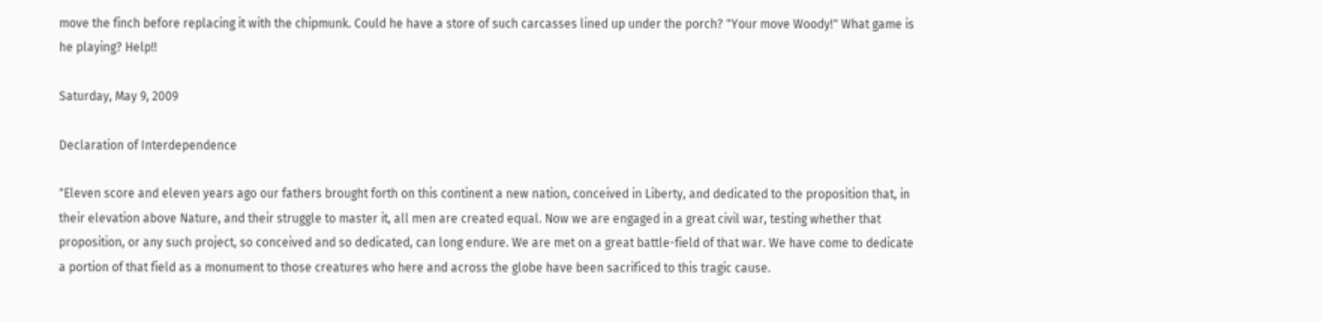move the finch before replacing it with the chipmunk. Could he have a store of such carcasses lined up under the porch? "Your move Woody!" What game is he playing? Help!!

Saturday, May 9, 2009

Declaration of Interdependence

"Eleven score and eleven years ago our fathers brought forth on this continent a new nation, conceived in Liberty, and dedicated to the proposition that, in their elevation above Nature, and their struggle to master it, all men are created equal. Now we are engaged in a great civil war, testing whether that proposition, or any such project, so conceived and so dedicated, can long endure. We are met on a great battle-field of that war. We have come to dedicate a portion of that field as a monument to those creatures who here and across the globe have been sacrificed to this tragic cause.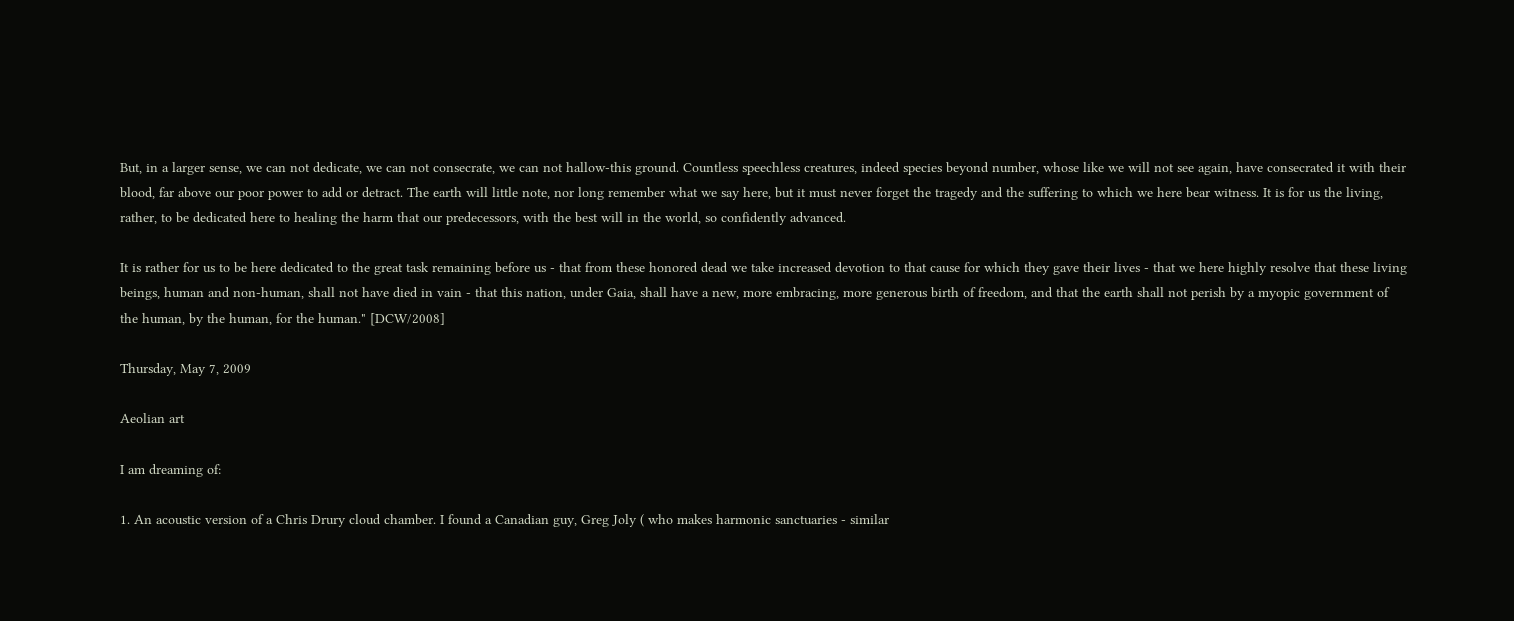But, in a larger sense, we can not dedicate, we can not consecrate, we can not hallow-this ground. Countless speechless creatures, indeed species beyond number, whose like we will not see again, have consecrated it with their blood, far above our poor power to add or detract. The earth will little note, nor long remember what we say here, but it must never forget the tragedy and the suffering to which we here bear witness. It is for us the living, rather, to be dedicated here to healing the harm that our predecessors, with the best will in the world, so confidently advanced.

It is rather for us to be here dedicated to the great task remaining before us - that from these honored dead we take increased devotion to that cause for which they gave their lives - that we here highly resolve that these living beings, human and non-human, shall not have died in vain - that this nation, under Gaia, shall have a new, more embracing, more generous birth of freedom, and that the earth shall not perish by a myopic government of the human, by the human, for the human." [DCW/2008]

Thursday, May 7, 2009

Aeolian art

I am dreaming of:

1. An acoustic version of a Chris Drury cloud chamber. I found a Canadian guy, Greg Joly ( who makes harmonic sanctuaries - similar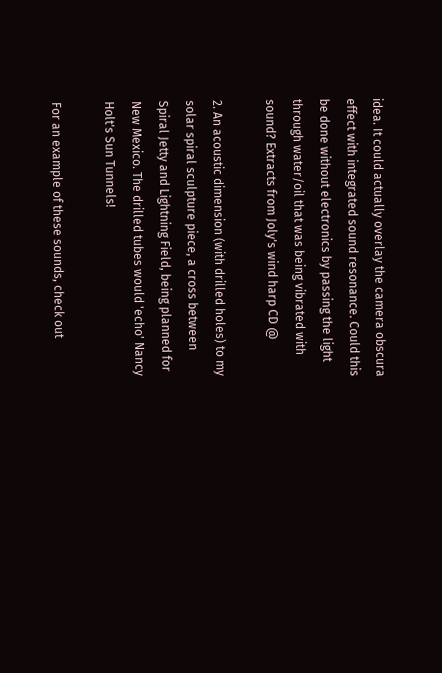idea. It could actually overlay the camera obscura effect with integrated sound resonance. Could this be done without electronics by passing the light through water/oil that was being vibrated with sound? Extracts from Joly's wind harp CD @

2. An acoustic dimension (with drilled holes) to my solar spiral sculpture piece, a cross between Spiral Jetty and Lightning Field, being planned for New Mexico. The drilled tubes would 'echo' Nancy Holt's Sun Tunnels!

For an example of these sounds, check out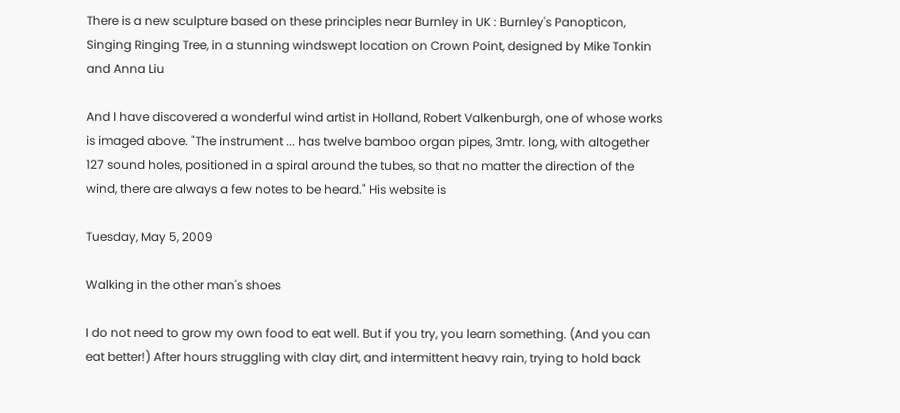There is a new sculpture based on these principles near Burnley in UK : Burnley's Panopticon, Singing Ringing Tree, in a stunning windswept location on Crown Point, designed by Mike Tonkin and Anna Liu

And I have discovered a wonderful wind artist in Holland, Robert Valkenburgh, one of whose works is imaged above. "The instrument ... has twelve bamboo organ pipes, 3mtr. long, with altogether 127 sound holes, positioned in a spiral around the tubes, so that no matter the direction of the wind, there are always a few notes to be heard." His website is

Tuesday, May 5, 2009

Walking in the other man's shoes

I do not need to grow my own food to eat well. But if you try, you learn something. (And you can eat better!) After hours struggling with clay dirt, and intermittent heavy rain, trying to hold back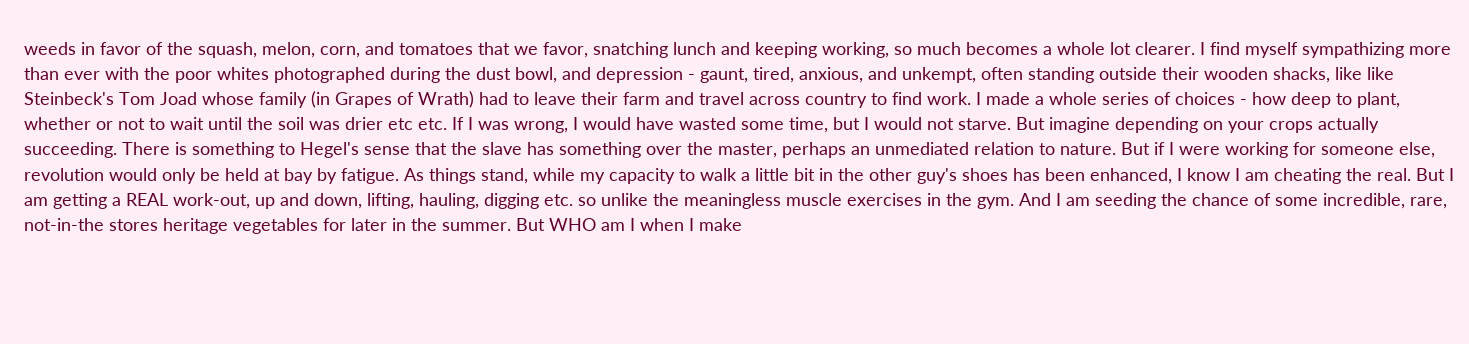weeds in favor of the squash, melon, corn, and tomatoes that we favor, snatching lunch and keeping working, so much becomes a whole lot clearer. I find myself sympathizing more than ever with the poor whites photographed during the dust bowl, and depression - gaunt, tired, anxious, and unkempt, often standing outside their wooden shacks, like like Steinbeck's Tom Joad whose family (in Grapes of Wrath) had to leave their farm and travel across country to find work. I made a whole series of choices - how deep to plant, whether or not to wait until the soil was drier etc etc. If I was wrong, I would have wasted some time, but I would not starve. But imagine depending on your crops actually succeeding. There is something to Hegel's sense that the slave has something over the master, perhaps an unmediated relation to nature. But if I were working for someone else, revolution would only be held at bay by fatigue. As things stand, while my capacity to walk a little bit in the other guy's shoes has been enhanced, I know I am cheating the real. But I am getting a REAL work-out, up and down, lifting, hauling, digging etc. so unlike the meaningless muscle exercises in the gym. And I am seeding the chance of some incredible, rare, not-in-the stores heritage vegetables for later in the summer. But WHO am I when I make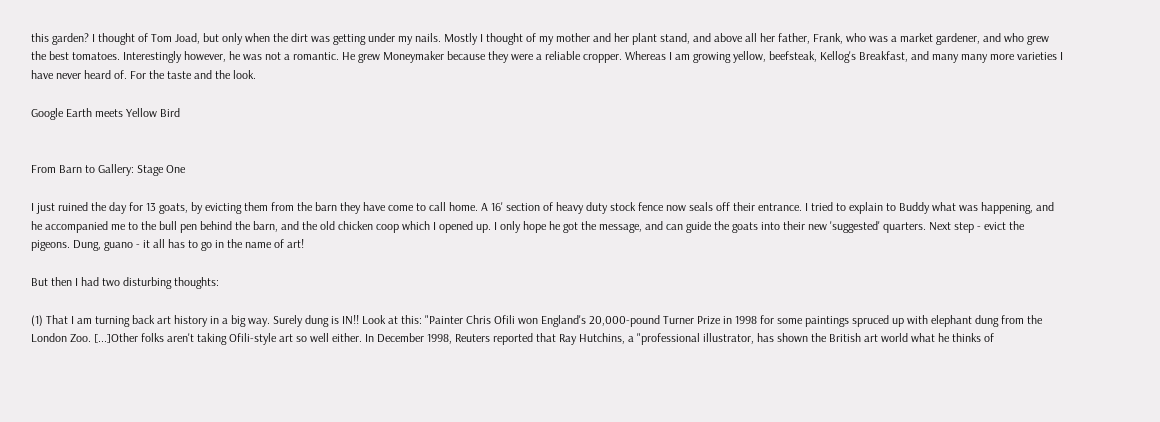this garden? I thought of Tom Joad, but only when the dirt was getting under my nails. Mostly I thought of my mother and her plant stand, and above all her father, Frank, who was a market gardener, and who grew the best tomatoes. Interestingly however, he was not a romantic. He grew Moneymaker because they were a reliable cropper. Whereas I am growing yellow, beefsteak, Kellog's Breakfast, and many many more varieties I have never heard of. For the taste and the look.

Google Earth meets Yellow Bird


From Barn to Gallery: Stage One

I just ruined the day for 13 goats, by evicting them from the barn they have come to call home. A 16' section of heavy duty stock fence now seals off their entrance. I tried to explain to Buddy what was happening, and he accompanied me to the bull pen behind the barn, and the old chicken coop which I opened up. I only hope he got the message, and can guide the goats into their new 'suggested' quarters. Next step - evict the pigeons. Dung, guano - it all has to go in the name of art!

But then I had two disturbing thoughts:

(1) That I am turning back art history in a big way. Surely dung is IN!! Look at this: "Painter Chris Ofili won England's 20,000-pound Turner Prize in 1998 for some paintings spruced up with elephant dung from the London Zoo. [...]Other folks aren't taking Ofili-style art so well either. In December 1998, Reuters reported that Ray Hutchins, a "professional illustrator, has shown the British art world what he thinks of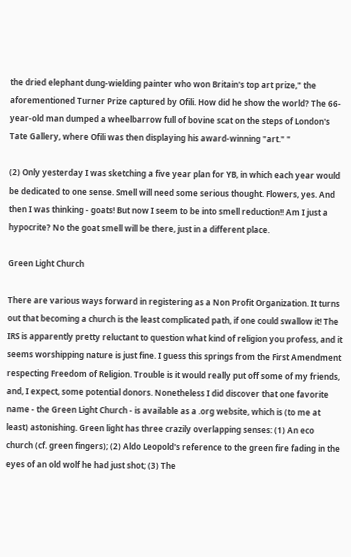the dried elephant dung-wielding painter who won Britain's top art prize," the aforementioned Turner Prize captured by Ofili. How did he show the world? The 66-year-old man dumped a wheelbarrow full of bovine scat on the steps of London's Tate Gallery, where Ofili was then displaying his award-winning "art." "

(2) Only yesterday I was sketching a five year plan for YB, in which each year would be dedicated to one sense. Smell will need some serious thought. Flowers, yes. And then I was thinking - goats! But now I seem to be into smell reduction!! Am I just a hypocrite? No the goat smell will be there, just in a different place.

Green Light Church

There are various ways forward in registering as a Non Profit Organization. It turns out that becoming a church is the least complicated path, if one could swallow it! The IRS is apparently pretty reluctant to question what kind of religion you profess, and it seems worshipping nature is just fine. I guess this springs from the First Amendment respecting Freedom of Religion. Trouble is it would really put off some of my friends, and, I expect, some potential donors. Nonetheless I did discover that one favorite name - the Green Light Church - is available as a .org website, which is (to me at least) astonishing. Green light has three crazily overlapping senses: (1) An eco church (cf. green fingers); (2) Aldo Leopold's reference to the green fire fading in the eyes of an old wolf he had just shot; (3) The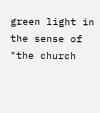green light in the sense of "the church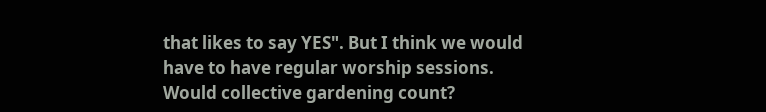that likes to say YES". But I think we would have to have regular worship sessions. Would collective gardening count?